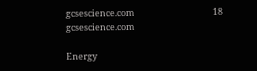gcsescience.com                                       18                                       gcsescience.com

Energy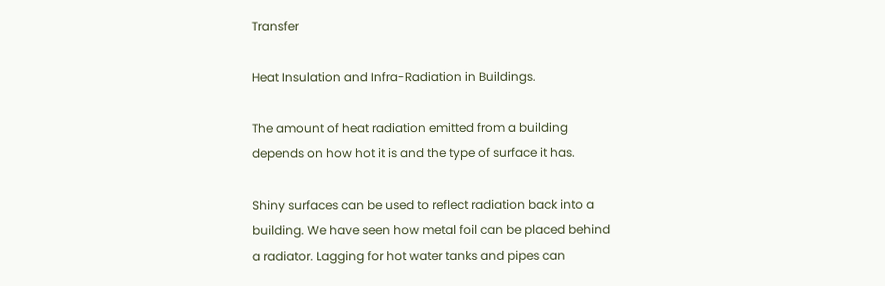Transfer

Heat Insulation and Infra-Radiation in Buildings.

The amount of heat radiation emitted from a building
depends on how hot it is and the type of surface it has.

Shiny surfaces can be used to reflect radiation back into a
building. We have seen how metal foil can be placed behind
a radiator. Lagging for hot water tanks and pipes can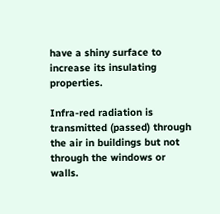have a shiny surface to increase its insulating properties.

Infra-red radiation is transmitted (passed) through
the air in buildings but not through the windows or walls.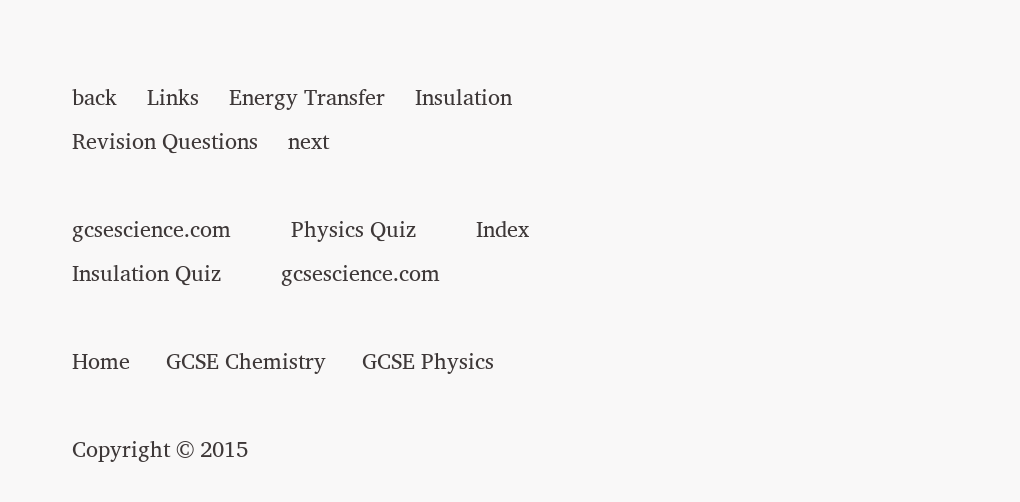back     Links     Energy Transfer     Insulation     Revision Questions     next

gcsescience.com          Physics Quiz          Index          Insulation Quiz          gcsescience.com

Home      GCSE Chemistry      GCSE Physics

Copyright © 2015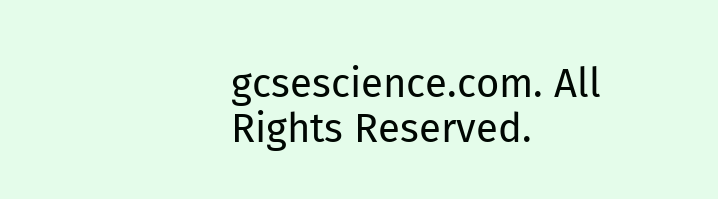gcsescience.com. All Rights Reserved.